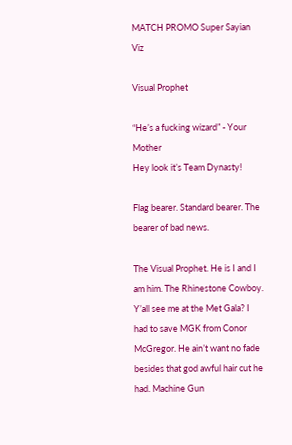MATCH PROMO Super Sayian Viz

Visual Prophet

“He’s a fucking wizard” - Your Mother
Hey look it’s Team Dynasty!

Flag bearer. Standard bearer. The bearer of bad news.

The Visual Prophet. He is I and I am him. The Rhinestone Cowboy. Y’all see me at the Met Gala? I had to save MGK from Conor McGregor. He ain’t want no fade besides that god awful hair cut he had. Machine Gun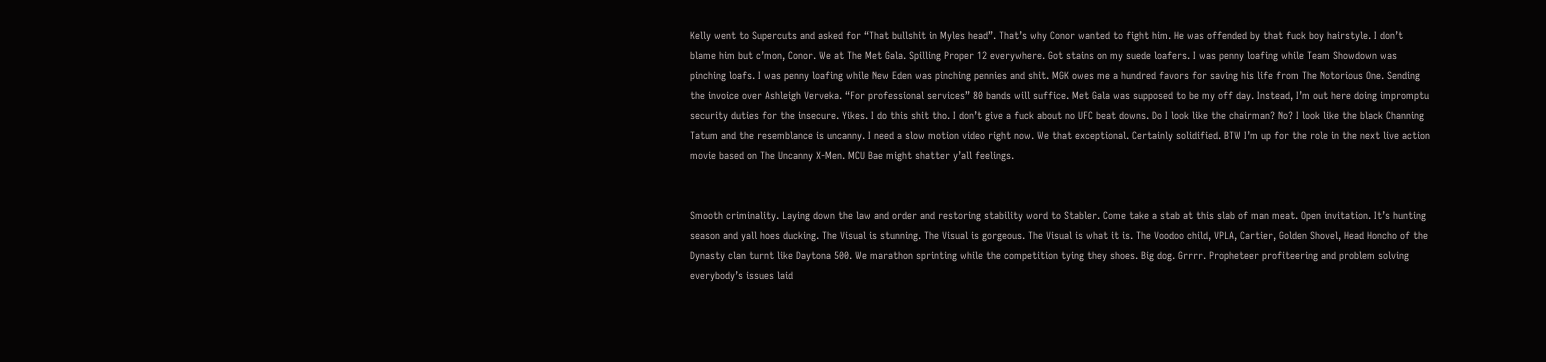Kelly went to Supercuts and asked for “That bullshit in Myles head”. That’s why Conor wanted to fight him. He was offended by that fuck boy hairstyle. I don’t blame him but c’mon, Conor. We at The Met Gala. Spilling Proper 12 everywhere. Got stains on my suede loafers. I was penny loafing while Team Showdown was pinching loafs. I was penny loafing while New Eden was pinching pennies and shit. MGK owes me a hundred favors for saving his life from The Notorious One. Sending the invoice over Ashleigh Verveka. “For professional services” 80 bands will suffice. Met Gala was supposed to be my off day. Instead, I’m out here doing impromptu security duties for the insecure. Yikes. I do this shit tho. I don’t give a fuck about no UFC beat downs. Do I look like the chairman? No? I look like the black Channing Tatum and the resemblance is uncanny. I need a slow motion video right now. We that exceptional. Certainly solidified. BTW I’m up for the role in the next live action movie based on The Uncanny X-Men. MCU Bae might shatter y’all feelings.


Smooth criminality. Laying down the law and order and restoring stability word to Stabler. Come take a stab at this slab of man meat. Open invitation. It’s hunting season and yall hoes ducking. The Visual is stunning. The Visual is gorgeous. The Visual is what it is. The Voodoo child, VPLA, Cartier, Golden Shovel, Head Honcho of the Dynasty clan turnt like Daytona 500. We marathon sprinting while the competition tying they shoes. Big dog. Grrrr. Propheteer profiteering and problem solving everybody’s issues laid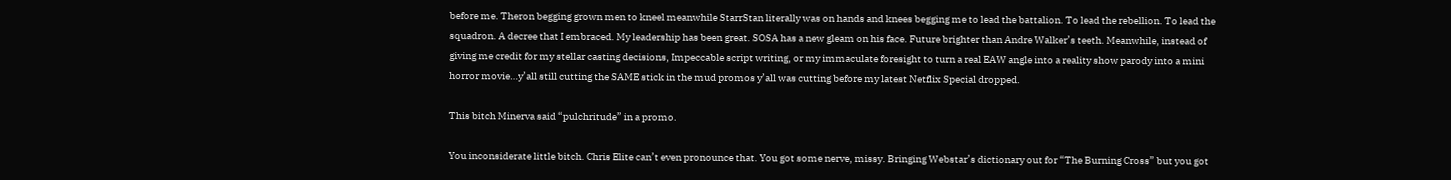before me. Theron begging grown men to kneel meanwhile StarrStan literally was on hands and knees begging me to lead the battalion. To lead the rebellion. To lead the squadron. A decree that I embraced. My leadership has been great. SOSA has a new gleam on his face. Future brighter than Andre Walker’s teeth. Meanwhile, instead of giving me credit for my stellar casting decisions, Impeccable script writing, or my immaculate foresight to turn a real EAW angle into a reality show parody into a mini horror movie…y’all still cutting the SAME stick in the mud promos y’all was cutting before my latest Netflix Special dropped.

This bitch Minerva said “pulchritude” in a promo.

You inconsiderate little bitch. Chris Elite can’t even pronounce that. You got some nerve, missy. Bringing Webstar’s dictionary out for “The Burning Cross” but you got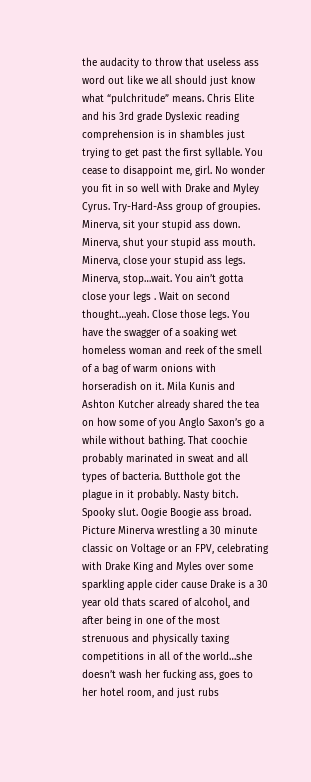the audacity to throw that useless ass word out like we all should just know what “pulchritude” means. Chris Elite and his 3rd grade Dyslexic reading comprehension is in shambles just trying to get past the first syllable. You cease to disappoint me, girl. No wonder you fit in so well with Drake and Myley Cyrus. Try-Hard-Ass group of groupies. Minerva, sit your stupid ass down. Minerva, shut your stupid ass mouth. Minerva, close your stupid ass legs. Minerva, stop…wait. You ain’t gotta close your legs . Wait on second thought…yeah. Close those legs. You have the swagger of a soaking wet homeless woman and reek of the smell of a bag of warm onions with horseradish on it. Mila Kunis and Ashton Kutcher already shared the tea on how some of you Anglo Saxon’s go a while without bathing. That coochie probably marinated in sweat and all types of bacteria. Butthole got the plague in it probably. Nasty bitch. Spooky slut. Oogie Boogie ass broad. Picture Minerva wrestling a 30 minute classic on Voltage or an FPV, celebrating with Drake King and Myles over some sparkling apple cider cause Drake is a 30 year old thats scared of alcohol, and after being in one of the most strenuous and physically taxing competitions in all of the world…she doesn’t wash her fucking ass, goes to her hotel room, and just rubs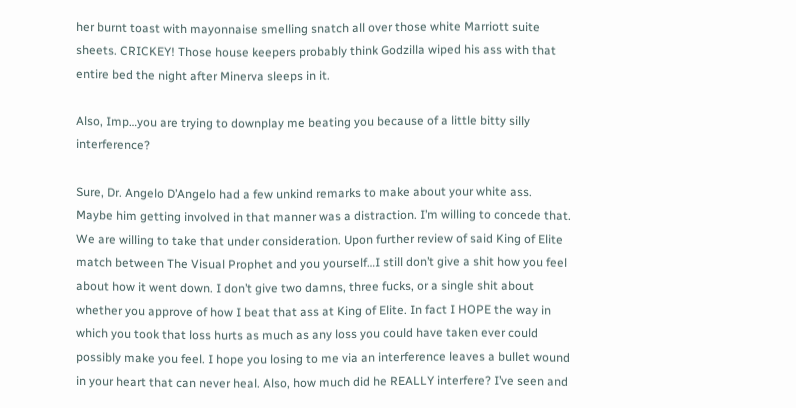her burnt toast with mayonnaise smelling snatch all over those white Marriott suite sheets. CRICKEY! Those house keepers probably think Godzilla wiped his ass with that entire bed the night after Minerva sleeps in it.

Also, Imp…you are trying to downplay me beating you because of a little bitty silly interference?

Sure, Dr. Angelo D’Angelo had a few unkind remarks to make about your white ass. Maybe him getting involved in that manner was a distraction. I’m willing to concede that. We are willing to take that under consideration. Upon further review of said King of Elite match between The Visual Prophet and you yourself…I still don’t give a shit how you feel about how it went down. I don’t give two damns, three fucks, or a single shit about whether you approve of how I beat that ass at King of Elite. In fact I HOPE the way in which you took that loss hurts as much as any loss you could have taken ever could possibly make you feel. I hope you losing to me via an interference leaves a bullet wound in your heart that can never heal. Also, how much did he REALLY interfere? I’ve seen and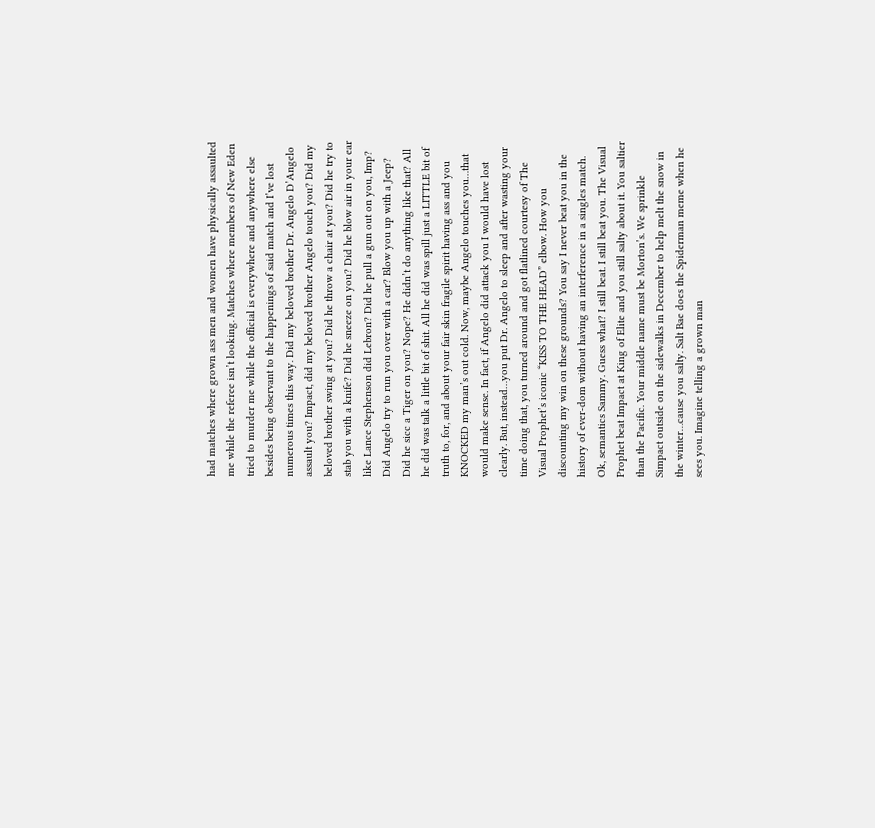had matches where grown ass men and women have physically assaulted me while the referee isn’t looking. Matches where members of New Eden tried to murder me while the official is everywhere and anywhere else besides being observant to the happenings of said match and I’ve lost numerous times this way. Did my beloved brother Dr. Angelo D’Angelo assault you? Impact, did my beloved brother Angelo touch you? Did my beloved brother swing at you? Did he throw a chair at you? Did he try to stab you with a knife? Did he sneeze on you? Did he blow air in your ear like Lance Stephenson did Lebron? Did he pull a gun out on you, Imp? Did Angelo try to run you over with a car? Blow you up with a Jeep? Did he sicc a Tiger on you? Nope? He didn’t do anything like that? All he did was talk a little bit of shit. All he did was spill just a LITTLE bit of truth to, for, and about your fair skin fragile spirit having ass and you KNOCKED my man’s out cold. Now, maybe Angelo touches you…that would make sense. In fact, if Angelo did attack you I would have lost clearly. But, instead…you put Dr. Angelo to sleep and after wasting your time doing that, you turned around and got flatlined courtesy of The Visual Prophet’s iconic “KISS TO THE HEAD” elbow. How you discounting my win on these grounds? You say I never beat you in the history of ever-dom without having an interference in a singles match. Ok, semantics Sammy. Guess what? I still beat. I still beat you. The Visual Prophet beat Impact at King of Elite and you still salty about it. You saltier than the Pacific. Your middle name must be Morton’s. We sprinkle Simpact outside on the sidewalks in December to help melt the snow in the winter…cause you salty. Salt Bae does the Spiderman meme when he sees you. Imagine telling a grown man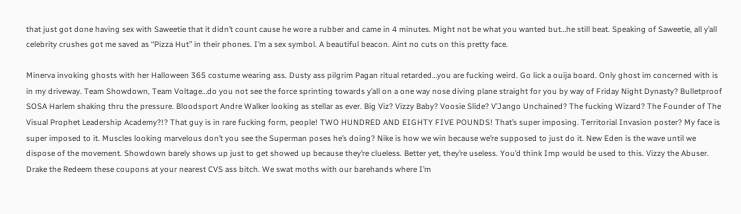that just got done having sex with Saweetie that it didn’t count cause he wore a rubber and came in 4 minutes. Might not be what you wanted but…he still beat. Speaking of Saweetie, all y’all celebrity crushes got me saved as “Pizza Hut” in their phones. I’m a sex symbol. A beautiful beacon. Aint no cuts on this pretty face.

Minerva invoking ghosts with her Halloween 365 costume wearing ass. Dusty ass pilgrim Pagan ritual retarded…you are fucking weird. Go lick a ouija board. Only ghost im concerned with is in my driveway. Team Showdown, Team Voltage…do you not see the force sprinting towards y’all on a one way nose diving plane straight for you by way of Friday Night Dynasty? Bulletproof SOSA Harlem shaking thru the pressure. Bloodsport Andre Walker looking as stellar as ever. Big Viz? Vizzy Baby? Voosie Slide? V’Jango Unchained? The fucking Wizard? The Founder of The Visual Prophet Leadership Academy?!? That guy is in rare fucking form, people! TWO HUNDRED AND EIGHTY FIVE POUNDS! That’s super imposing. Territorial Invasion poster? My face is super imposed to it. Muscles looking marvelous don’t you see the Superman poses he’s doing? Nike is how we win because we’re supposed to just do it. New Eden is the wave until we dispose of the movement. Showdown barely shows up just to get showed up because they’re clueless. Better yet, they’re useless. You’d think Imp would be used to this. Vizzy the Abuser. Drake the Redeem these coupons at your nearest CVS ass bitch. We swat moths with our barehands where I’m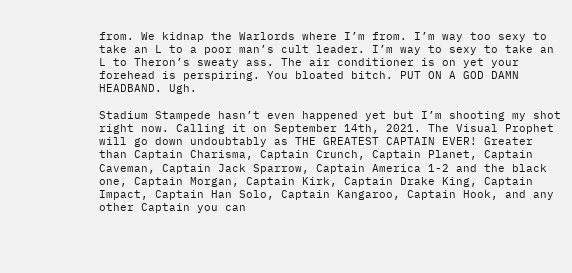from. We kidnap the Warlords where I’m from. I’m way too sexy to take an L to a poor man’s cult leader. I’m way to sexy to take an L to Theron’s sweaty ass. The air conditioner is on yet your forehead is perspiring. You bloated bitch. PUT ON A GOD DAMN HEADBAND. Ugh.

Stadium Stampede hasn’t even happened yet but I’m shooting my shot right now. Calling it on September 14th, 2021. The Visual Prophet will go down undoubtably as THE GREATEST CAPTAIN EVER! Greater than Captain Charisma, Captain Crunch, Captain Planet, Captain Caveman, Captain Jack Sparrow, Captain America 1-2 and the black one, Captain Morgan, Captain Kirk, Captain Drake King, Captain Impact, Captain Han Solo, Captain Kangaroo, Captain Hook, and any other Captain you can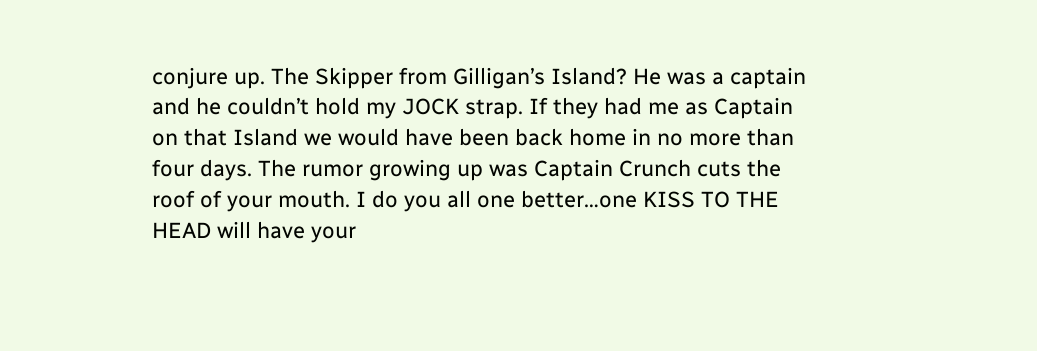conjure up. The Skipper from Gilligan’s Island? He was a captain and he couldn’t hold my JOCK strap. If they had me as Captain on that Island we would have been back home in no more than four days. The rumor growing up was Captain Crunch cuts the roof of your mouth. I do you all one better…one KISS TO THE HEAD will have your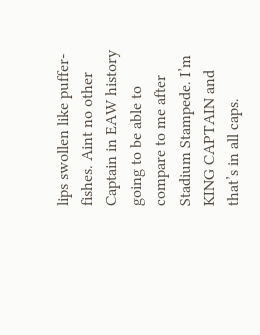lips swollen like puffer-fishes. Aint no other Captain in EAW history going to be able to compare to me after Stadium Stampede. I’m KING CAPTAIN and that’s in all caps.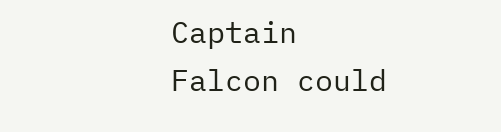Captain Falcon could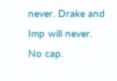never. Drake and Imp will never. No cap.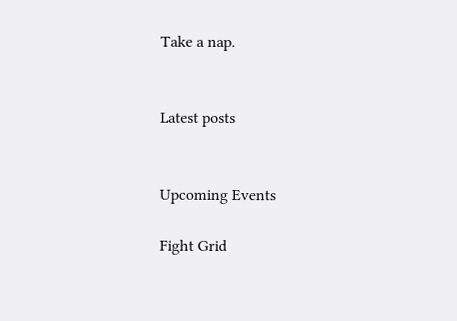Take a nap.


Latest posts


Upcoming Events

Fight Grid